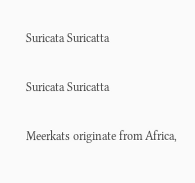Suricata Suricatta

Suricata Suricatta

Meerkats originate from Africa,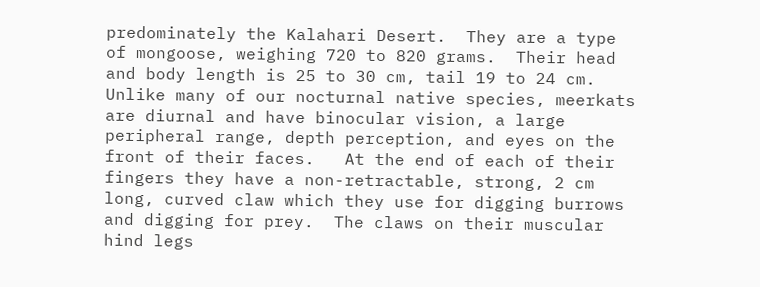predominately the Kalahari Desert.  They are a type of mongoose, weighing 720 to 820 grams.  Their head and body length is 25 to 30 cm, tail 19 to 24 cm.  Unlike many of our nocturnal native species, meerkats are diurnal and have binocular vision, a large peripheral range, depth perception, and eyes on the front of their faces.   At the end of each of their fingers they have a non-retractable, strong, 2 cm long, curved claw which they use for digging burrows and digging for prey.  The claws on their muscular hind legs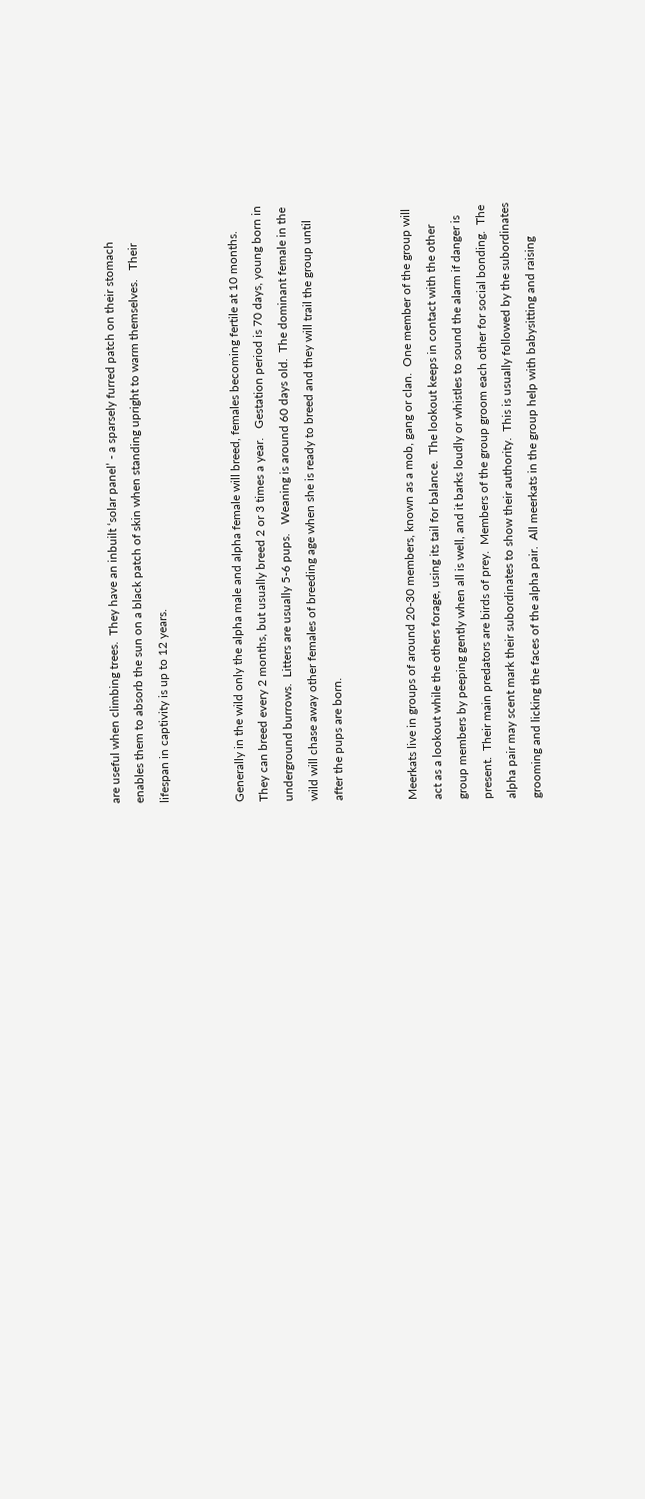are useful when climbing trees.  They have an inbuilt ‘solar panel’ - a sparsely furred patch on their stomach enables them to absorb the sun on a black patch of skin when standing upright to warm themselves.   Their lifespan in captivity is up to 12 years.


Generally in the wild only the alpha male and alpha female will breed, females becoming fertile at 10 months.  They can breed every 2 months, but usually breed 2 or 3 times a year.   Gestation period is 70 days, young born in underground burrows.  Litters are usually 5-6 pups.   Weaning is around 60 days old.  The dominant female in the wild will chase away other females of breeding age when she is ready to breed and they will trail the group until after the pups are born.


Meerkats live in groups of around 20-30 members, known as a mob, gang or clan.  One member of the group will act as a lookout while the others forage, using its tail for balance.  The lookout keeps in contact with the other group members by peeping gently when all is well, and it barks loudly or whistles to sound the alarm if danger is present.  Their main predators are birds of prey.  Members of the group groom each other for social bonding.  The alpha pair may scent mark their subordinates to show their authority.  This is usually followed by the subordinates grooming and licking the faces of the alpha pair.  All meerkats in the group help with babysitting and raising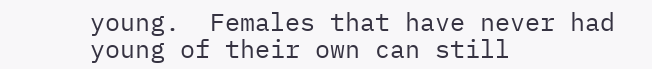young.  Females that have never had young of their own can still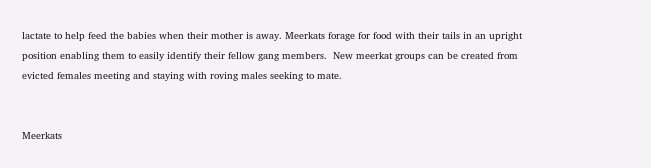lactate to help feed the babies when their mother is away. Meerkats forage for food with their tails in an upright position enabling them to easily identify their fellow gang members.  New meerkat groups can be created from evicted females meeting and staying with roving males seeking to mate.


Meerkats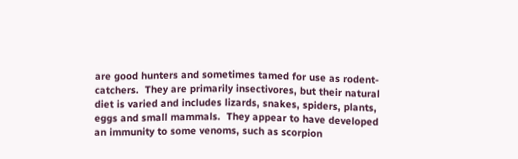are good hunters and sometimes tamed for use as rodent-catchers.  They are primarily insectivores, but their natural diet is varied and includes lizards, snakes, spiders, plants, eggs and small mammals.  They appear to have developed an immunity to some venoms, such as scorpion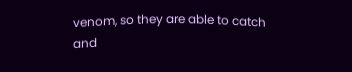venom, so they are able to catch and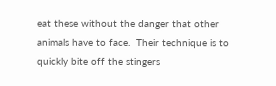eat these without the danger that other animals have to face.  Their technique is to quickly bite off the stingers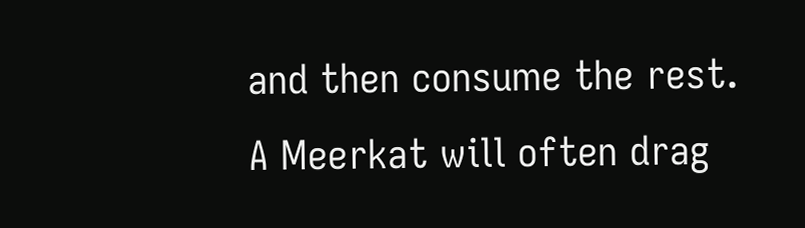and then consume the rest.  A Meerkat will often drag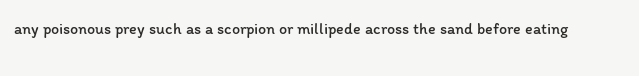any poisonous prey such as a scorpion or millipede across the sand before eating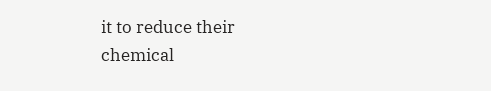it to reduce their chemical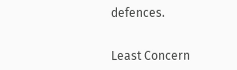defences.


Least Concern